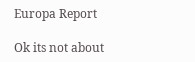Europa Report

Ok its not about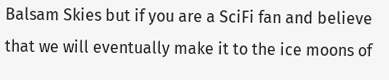Balsam Skies but if you are a SciFi fan and believe that we will eventually make it to the ice moons of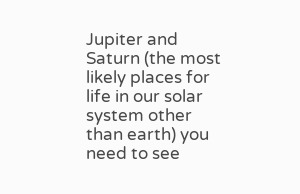Jupiter and Saturn (the most likely places for life in our solar system other than earth) you need to see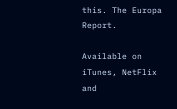this. The Europa Report.

Available on iTunes, NetFlix and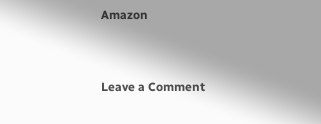Amazon


Leave a Comment